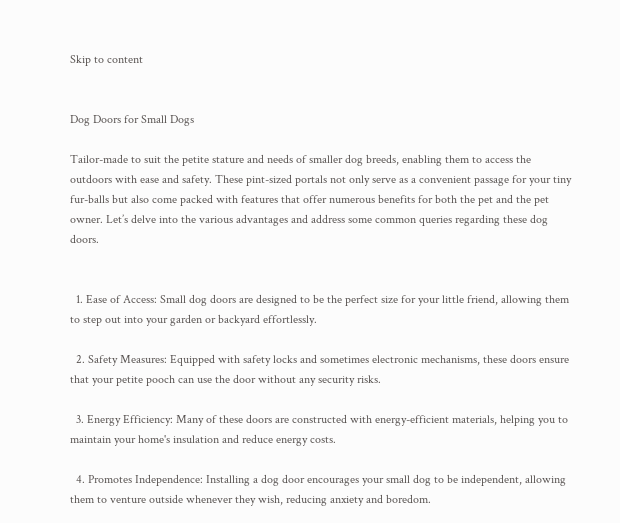Skip to content


Dog Doors for Small Dogs

Tailor-made to suit the petite stature and needs of smaller dog breeds, enabling them to access the outdoors with ease and safety. These pint-sized portals not only serve as a convenient passage for your tiny fur-balls but also come packed with features that offer numerous benefits for both the pet and the pet owner. Let’s delve into the various advantages and address some common queries regarding these dog doors.


  1. Ease of Access: Small dog doors are designed to be the perfect size for your little friend, allowing them to step out into your garden or backyard effortlessly.

  2. Safety Measures: Equipped with safety locks and sometimes electronic mechanisms, these doors ensure that your petite pooch can use the door without any security risks.

  3. Energy Efficiency: Many of these doors are constructed with energy-efficient materials, helping you to maintain your home's insulation and reduce energy costs.

  4. Promotes Independence: Installing a dog door encourages your small dog to be independent, allowing them to venture outside whenever they wish, reducing anxiety and boredom.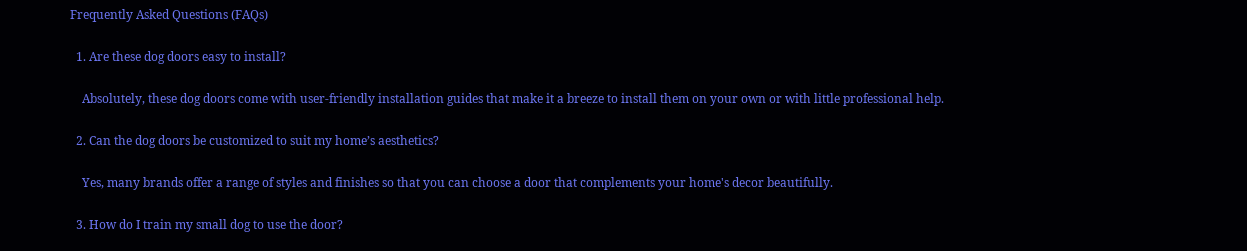Frequently Asked Questions (FAQs)

  1. Are these dog doors easy to install?

    Absolutely, these dog doors come with user-friendly installation guides that make it a breeze to install them on your own or with little professional help.

  2. Can the dog doors be customized to suit my home’s aesthetics?

    Yes, many brands offer a range of styles and finishes so that you can choose a door that complements your home's decor beautifully.

  3. How do I train my small dog to use the door?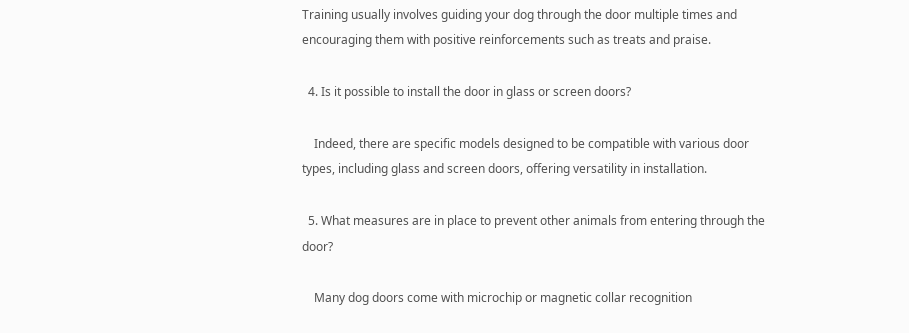Training usually involves guiding your dog through the door multiple times and encouraging them with positive reinforcements such as treats and praise.

  4. Is it possible to install the door in glass or screen doors?

    Indeed, there are specific models designed to be compatible with various door types, including glass and screen doors, offering versatility in installation.

  5. What measures are in place to prevent other animals from entering through the door?

    Many dog doors come with microchip or magnetic collar recognition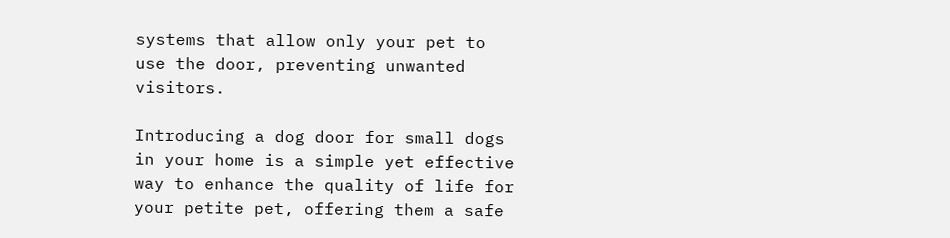systems that allow only your pet to use the door, preventing unwanted visitors.

Introducing a dog door for small dogs in your home is a simple yet effective way to enhance the quality of life for your petite pet, offering them a safe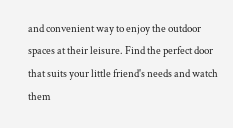and convenient way to enjoy the outdoor spaces at their leisure. Find the perfect door that suits your little friend's needs and watch them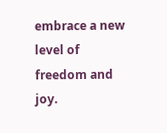embrace a new level of freedom and joy.